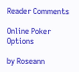Reader Comments

Online Poker Options

by Roseann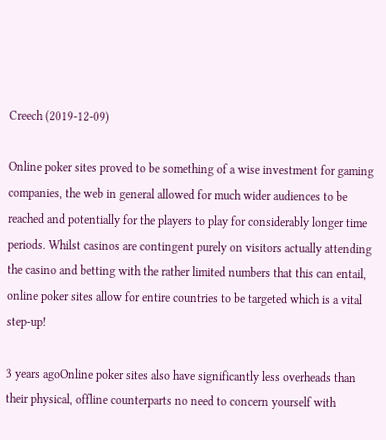Creech (2019-12-09)

Online poker sites proved to be something of a wise investment for gaming companies, the web in general allowed for much wider audiences to be reached and potentially for the players to play for considerably longer time periods. Whilst casinos are contingent purely on visitors actually attending the casino and betting with the rather limited numbers that this can entail, online poker sites allow for entire countries to be targeted which is a vital step-up!

3 years agoOnline poker sites also have significantly less overheads than their physical, offline counterparts no need to concern yourself with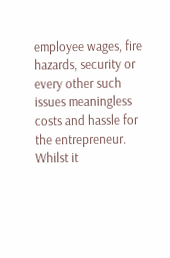employee wages, fire hazards, security or every other such issues meaningless costs and hassle for the entrepreneur. Whilst it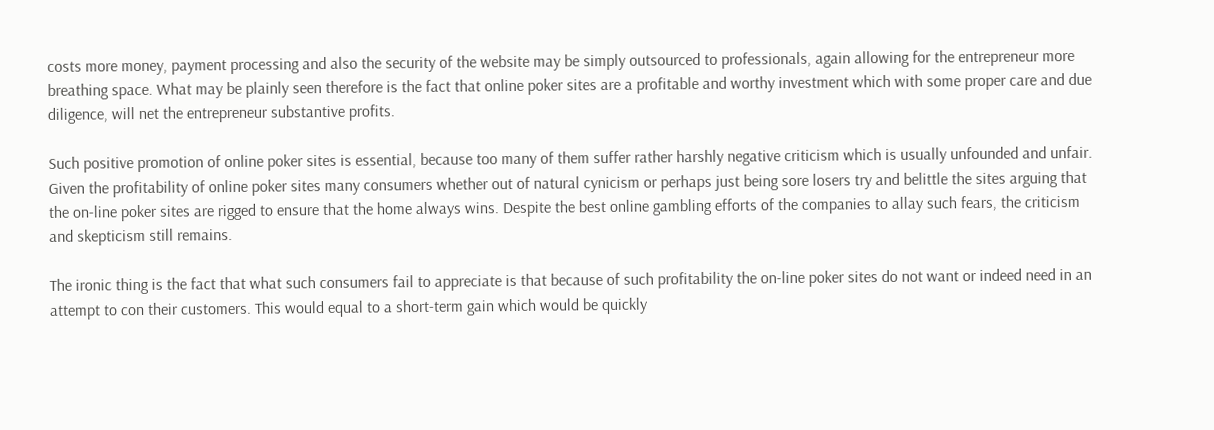costs more money, payment processing and also the security of the website may be simply outsourced to professionals, again allowing for the entrepreneur more breathing space. What may be plainly seen therefore is the fact that online poker sites are a profitable and worthy investment which with some proper care and due diligence, will net the entrepreneur substantive profits.

Such positive promotion of online poker sites is essential, because too many of them suffer rather harshly negative criticism which is usually unfounded and unfair. Given the profitability of online poker sites many consumers whether out of natural cynicism or perhaps just being sore losers try and belittle the sites arguing that the on-line poker sites are rigged to ensure that the home always wins. Despite the best online gambling efforts of the companies to allay such fears, the criticism and skepticism still remains.

The ironic thing is the fact that what such consumers fail to appreciate is that because of such profitability the on-line poker sites do not want or indeed need in an attempt to con their customers. This would equal to a short-term gain which would be quickly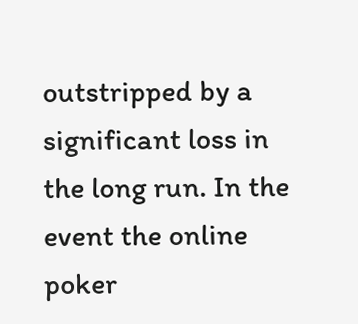outstripped by a significant loss in the long run. In the event the online poker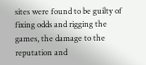sites were found to be guilty of fixing odds and rigging the games, the damage to the reputation and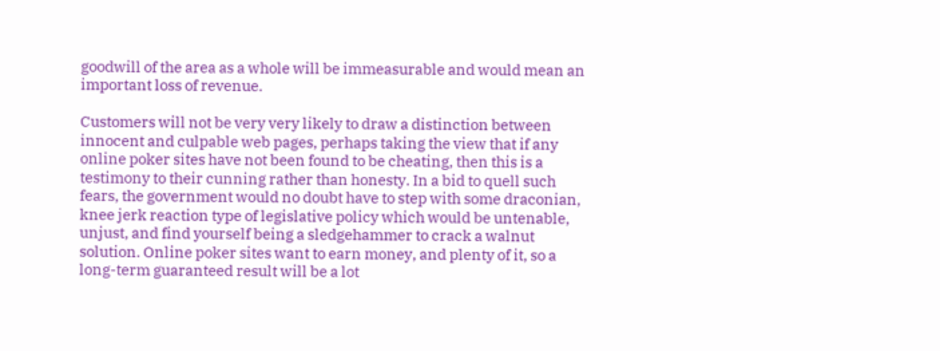goodwill of the area as a whole will be immeasurable and would mean an important loss of revenue.

Customers will not be very very likely to draw a distinction between innocent and culpable web pages, perhaps taking the view that if any online poker sites have not been found to be cheating, then this is a testimony to their cunning rather than honesty. In a bid to quell such fears, the government would no doubt have to step with some draconian, knee jerk reaction type of legislative policy which would be untenable, unjust, and find yourself being a sledgehammer to crack a walnut solution. Online poker sites want to earn money, and plenty of it, so a long-term guaranteed result will be a lot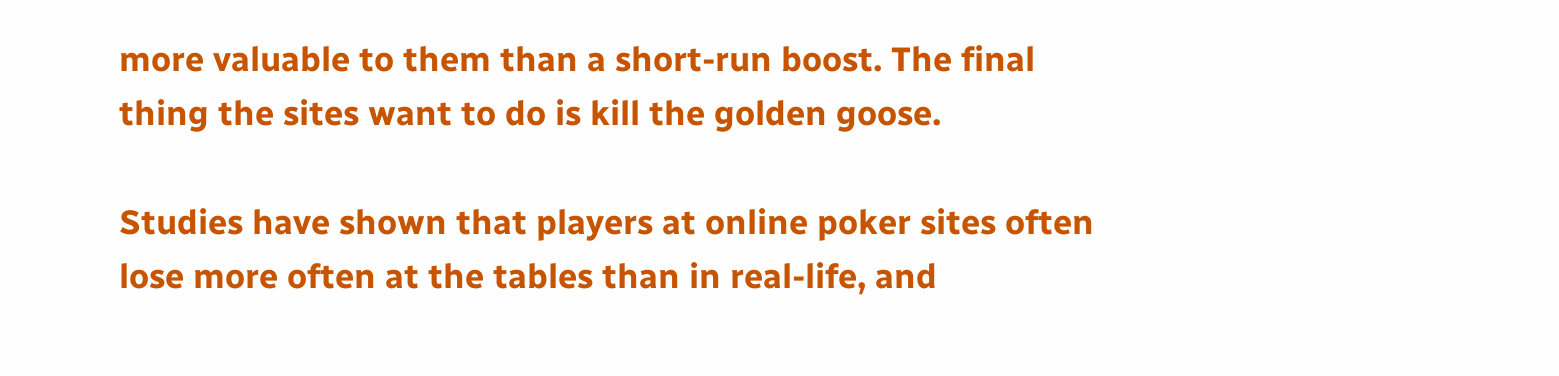more valuable to them than a short-run boost. The final thing the sites want to do is kill the golden goose.

Studies have shown that players at online poker sites often lose more often at the tables than in real-life, and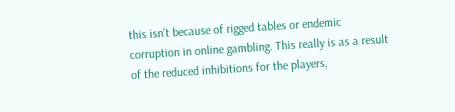this isn't because of rigged tables or endemic corruption in online gambling. This really is as a result of the reduced inhibitions for the players,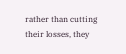rather than cutting their losses, they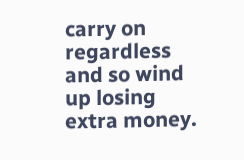carry on regardless and so wind up losing extra money.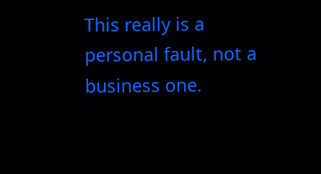This really is a personal fault, not a business one.